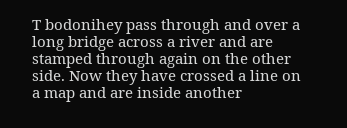T bodonihey pass through and over a long bridge across a river and are stamped through again on the other side. Now they have crossed a line on a map and are inside another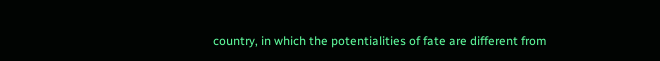country, in which the potentialities of fate are different from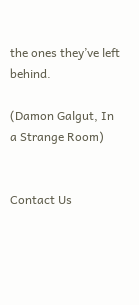the ones they’ve left behind.

(Damon Galgut, In a Strange Room)


Contact Us